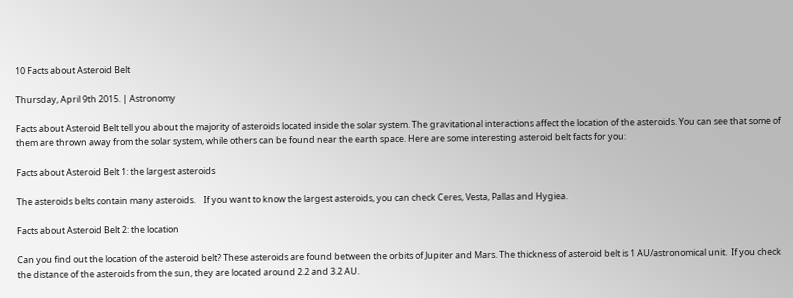10 Facts about Asteroid Belt

Thursday, April 9th 2015. | Astronomy

Facts about Asteroid Belt tell you about the majority of asteroids located inside the solar system. The gravitational interactions affect the location of the asteroids. You can see that some of them are thrown away from the solar system, while others can be found near the earth space. Here are some interesting asteroid belt facts for you:

Facts about Asteroid Belt 1: the largest asteroids

The asteroids belts contain many asteroids.    If you want to know the largest asteroids, you can check Ceres, Vesta, Pallas and Hygiea.

Facts about Asteroid Belt 2: the location

Can you find out the location of the asteroid belt? These asteroids are found between the orbits of Jupiter and Mars. The thickness of asteroid belt is 1 AU/astronomical unit.  If you check the distance of the asteroids from the sun, they are located around 2.2 and 3.2 AU.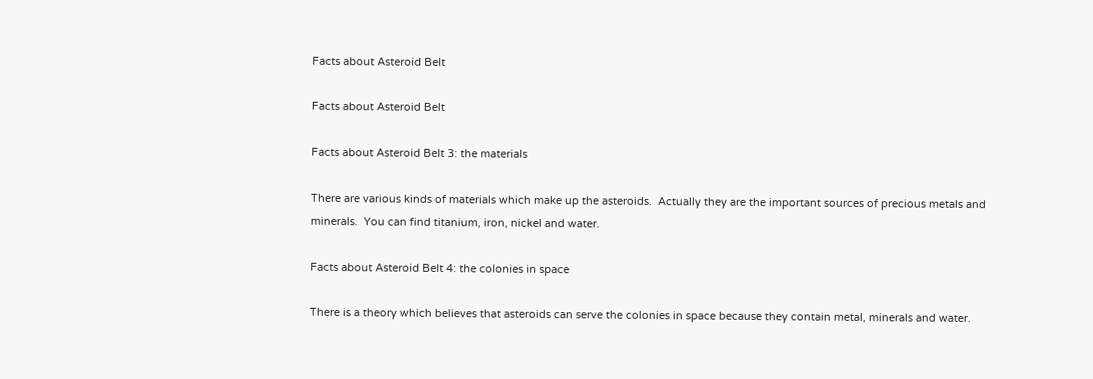Facts about Asteroid Belt

Facts about Asteroid Belt

Facts about Asteroid Belt 3: the materials

There are various kinds of materials which make up the asteroids.  Actually they are the important sources of precious metals and minerals.  You can find titanium, iron, nickel and water.

Facts about Asteroid Belt 4: the colonies in space

There is a theory which believes that asteroids can serve the colonies in space because they contain metal, minerals and water.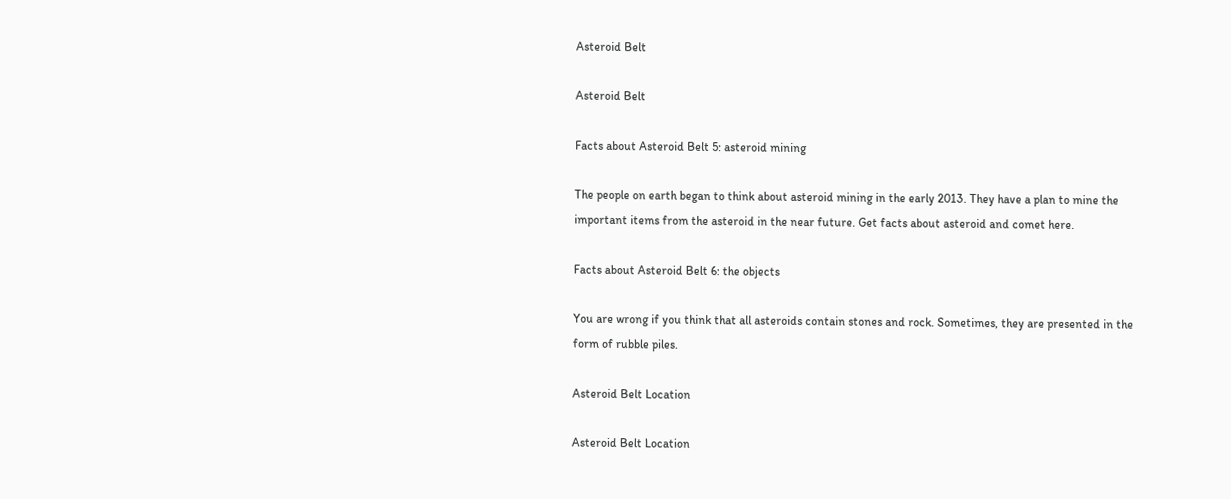Asteroid Belt

Asteroid Belt

Facts about Asteroid Belt 5: asteroid mining

The people on earth began to think about asteroid mining in the early 2013. They have a plan to mine the important items from the asteroid in the near future. Get facts about asteroid and comet here.

Facts about Asteroid Belt 6: the objects

You are wrong if you think that all asteroids contain stones and rock. Sometimes, they are presented in the form of rubble piles.

Asteroid Belt Location

Asteroid Belt Location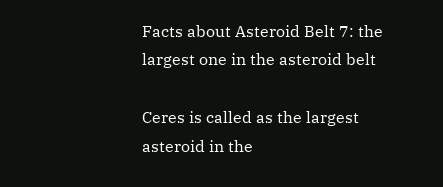Facts about Asteroid Belt 7: the largest one in the asteroid belt

Ceres is called as the largest asteroid in the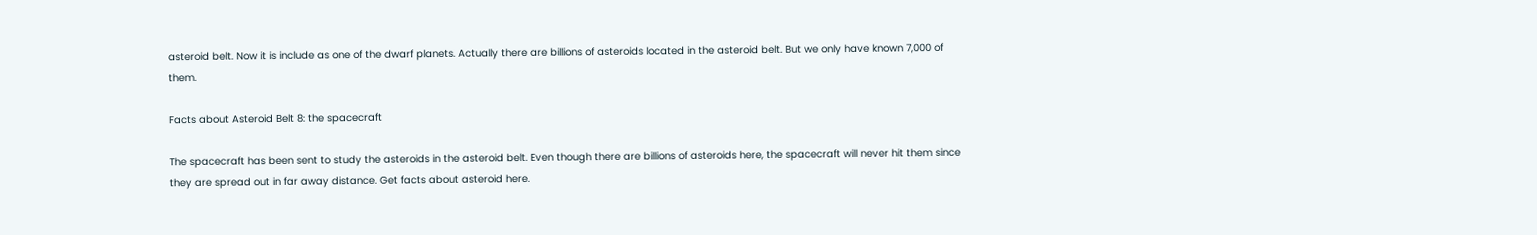asteroid belt. Now it is include as one of the dwarf planets. Actually there are billions of asteroids located in the asteroid belt. But we only have known 7,000 of them.

Facts about Asteroid Belt 8: the spacecraft

The spacecraft has been sent to study the asteroids in the asteroid belt. Even though there are billions of asteroids here, the spacecraft will never hit them since they are spread out in far away distance. Get facts about asteroid here.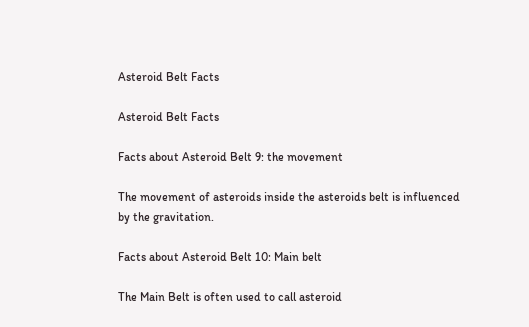Asteroid Belt Facts

Asteroid Belt Facts

Facts about Asteroid Belt 9: the movement

The movement of asteroids inside the asteroids belt is influenced by the gravitation.

Facts about Asteroid Belt 10: Main belt

The Main Belt is often used to call asteroid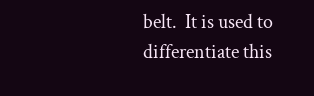belt.  It is used to differentiate this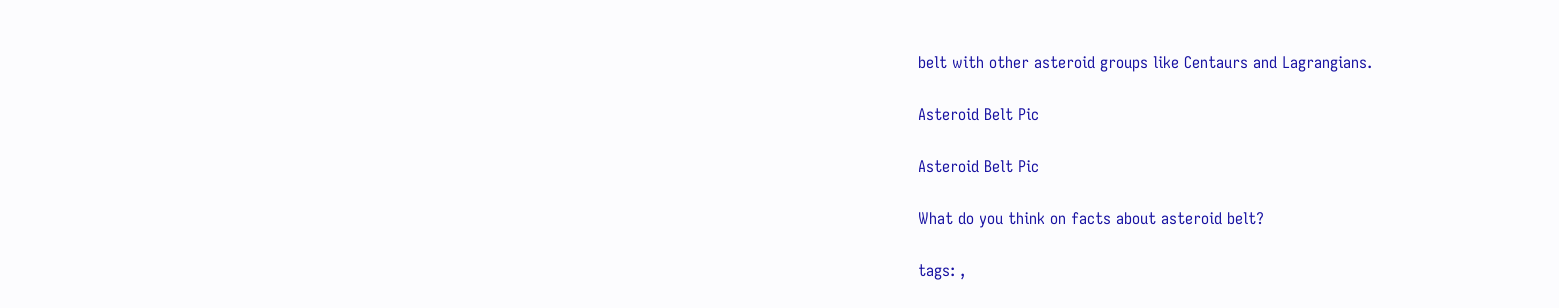belt with other asteroid groups like Centaurs and Lagrangians.

Asteroid Belt Pic

Asteroid Belt Pic

What do you think on facts about asteroid belt?

tags: ,